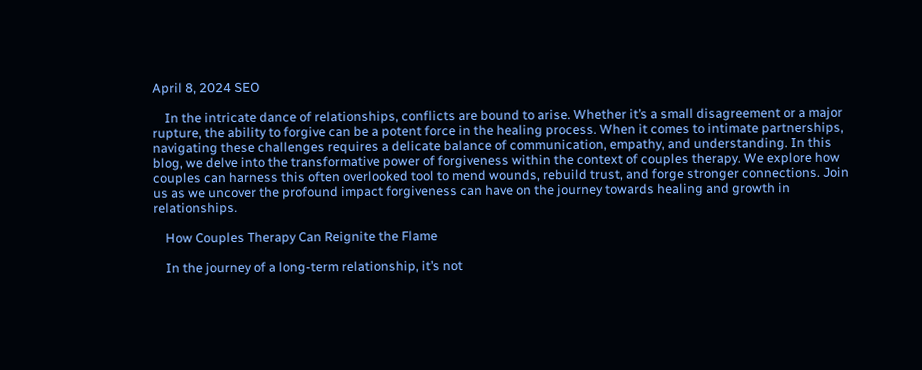April 8, 2024 SEO

    In the intricate dance of relationships, conflicts are bound to arise. Whether it’s a small disagreement or a major rupture, the ability to forgive can be a potent force in the healing process. When it comes to intimate partnerships, navigating these challenges requires a delicate balance of communication, empathy, and understanding. In this blog, we delve into the transformative power of forgiveness within the context of couples therapy. We explore how couples can harness this often overlooked tool to mend wounds, rebuild trust, and forge stronger connections. Join us as we uncover the profound impact forgiveness can have on the journey towards healing and growth in relationships.

    How Couples Therapy Can Reignite the Flame

    In the journey of a long-term relationship, it’s not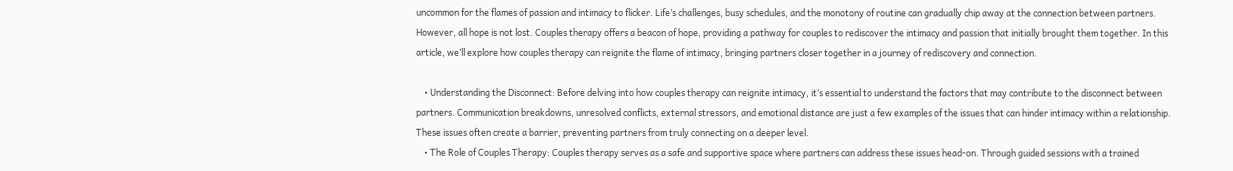uncommon for the flames of passion and intimacy to flicker. Life’s challenges, busy schedules, and the monotony of routine can gradually chip away at the connection between partners. However, all hope is not lost. Couples therapy offers a beacon of hope, providing a pathway for couples to rediscover the intimacy and passion that initially brought them together. In this article, we’ll explore how couples therapy can reignite the flame of intimacy, bringing partners closer together in a journey of rediscovery and connection.

    • Understanding the Disconnect: Before delving into how couples therapy can reignite intimacy, it’s essential to understand the factors that may contribute to the disconnect between partners. Communication breakdowns, unresolved conflicts, external stressors, and emotional distance are just a few examples of the issues that can hinder intimacy within a relationship. These issues often create a barrier, preventing partners from truly connecting on a deeper level.
    • The Role of Couples Therapy: Couples therapy serves as a safe and supportive space where partners can address these issues head-on. Through guided sessions with a trained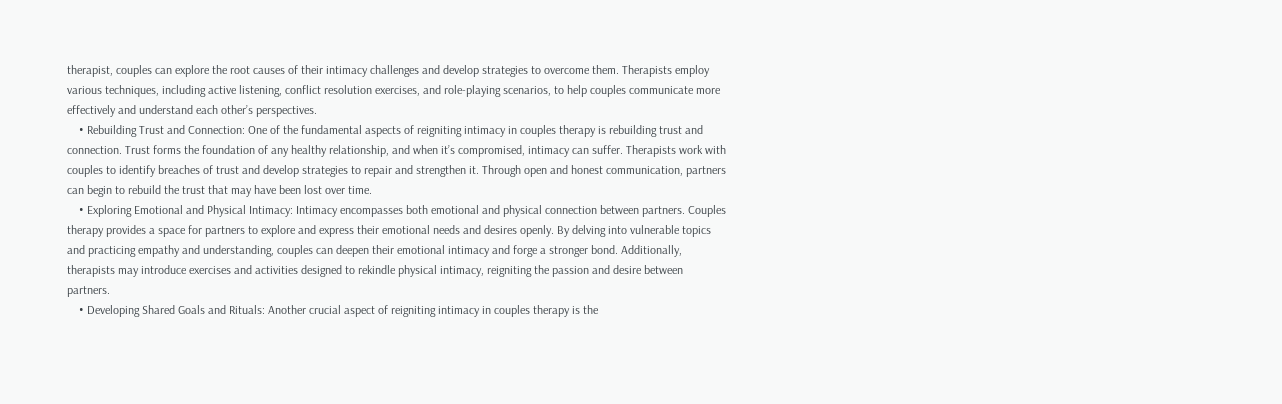therapist, couples can explore the root causes of their intimacy challenges and develop strategies to overcome them. Therapists employ various techniques, including active listening, conflict resolution exercises, and role-playing scenarios, to help couples communicate more effectively and understand each other’s perspectives.
    • Rebuilding Trust and Connection: One of the fundamental aspects of reigniting intimacy in couples therapy is rebuilding trust and connection. Trust forms the foundation of any healthy relationship, and when it’s compromised, intimacy can suffer. Therapists work with couples to identify breaches of trust and develop strategies to repair and strengthen it. Through open and honest communication, partners can begin to rebuild the trust that may have been lost over time.
    • Exploring Emotional and Physical Intimacy: Intimacy encompasses both emotional and physical connection between partners. Couples therapy provides a space for partners to explore and express their emotional needs and desires openly. By delving into vulnerable topics and practicing empathy and understanding, couples can deepen their emotional intimacy and forge a stronger bond. Additionally, therapists may introduce exercises and activities designed to rekindle physical intimacy, reigniting the passion and desire between partners.
    • Developing Shared Goals and Rituals: Another crucial aspect of reigniting intimacy in couples therapy is the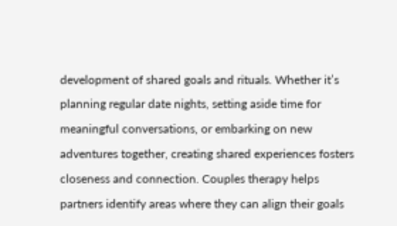development of shared goals and rituals. Whether it’s planning regular date nights, setting aside time for meaningful conversations, or embarking on new adventures together, creating shared experiences fosters closeness and connection. Couples therapy helps partners identify areas where they can align their goals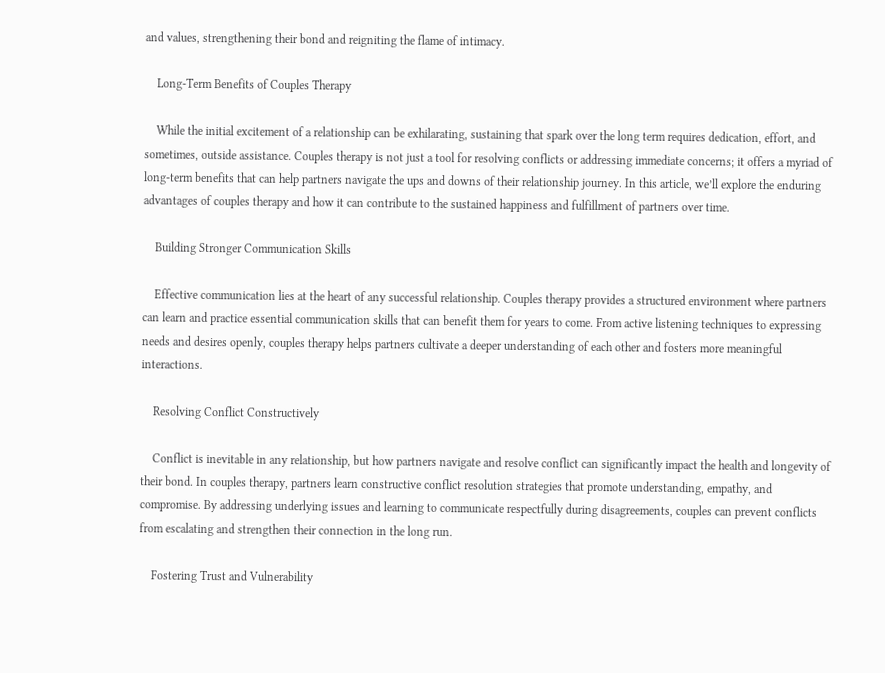and values, strengthening their bond and reigniting the flame of intimacy.

    Long-Term Benefits of Couples Therapy

    While the initial excitement of a relationship can be exhilarating, sustaining that spark over the long term requires dedication, effort, and sometimes, outside assistance. Couples therapy is not just a tool for resolving conflicts or addressing immediate concerns; it offers a myriad of long-term benefits that can help partners navigate the ups and downs of their relationship journey. In this article, we’ll explore the enduring advantages of couples therapy and how it can contribute to the sustained happiness and fulfillment of partners over time.

    Building Stronger Communication Skills

    Effective communication lies at the heart of any successful relationship. Couples therapy provides a structured environment where partners can learn and practice essential communication skills that can benefit them for years to come. From active listening techniques to expressing needs and desires openly, couples therapy helps partners cultivate a deeper understanding of each other and fosters more meaningful interactions.

    Resolving Conflict Constructively

    Conflict is inevitable in any relationship, but how partners navigate and resolve conflict can significantly impact the health and longevity of their bond. In couples therapy, partners learn constructive conflict resolution strategies that promote understanding, empathy, and compromise. By addressing underlying issues and learning to communicate respectfully during disagreements, couples can prevent conflicts from escalating and strengthen their connection in the long run.

    Fostering Trust and Vulnerability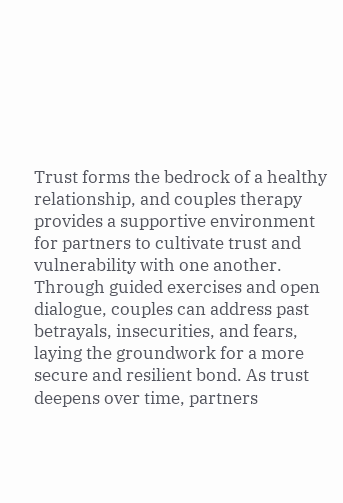Trust forms the bedrock of a healthy relationship, and couples therapy provides a supportive environment for partners to cultivate trust and vulnerability with one another. Through guided exercises and open dialogue, couples can address past betrayals, insecurities, and fears, laying the groundwork for a more secure and resilient bond. As trust deepens over time, partners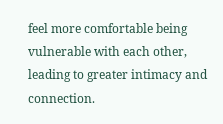feel more comfortable being vulnerable with each other, leading to greater intimacy and connection.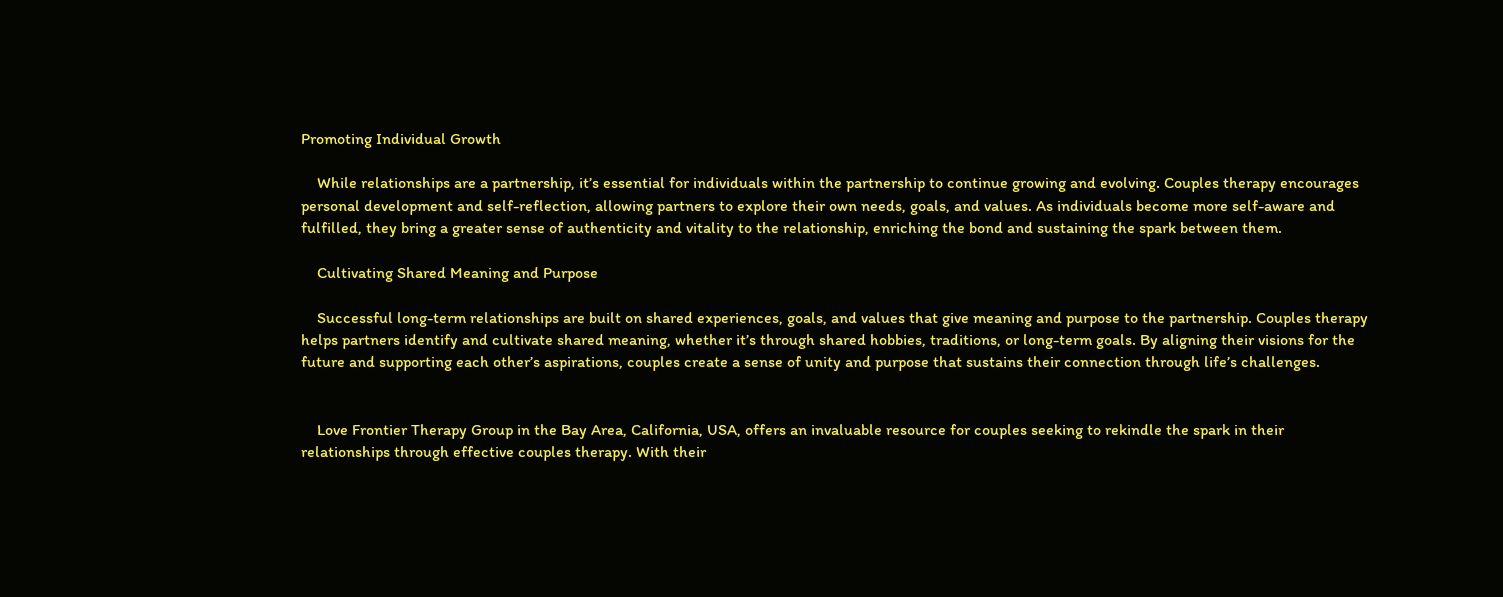Promoting Individual Growth

    While relationships are a partnership, it’s essential for individuals within the partnership to continue growing and evolving. Couples therapy encourages personal development and self-reflection, allowing partners to explore their own needs, goals, and values. As individuals become more self-aware and fulfilled, they bring a greater sense of authenticity and vitality to the relationship, enriching the bond and sustaining the spark between them.

    Cultivating Shared Meaning and Purpose

    Successful long-term relationships are built on shared experiences, goals, and values that give meaning and purpose to the partnership. Couples therapy helps partners identify and cultivate shared meaning, whether it’s through shared hobbies, traditions, or long-term goals. By aligning their visions for the future and supporting each other’s aspirations, couples create a sense of unity and purpose that sustains their connection through life’s challenges.


    Love Frontier Therapy Group in the Bay Area, California, USA, offers an invaluable resource for couples seeking to rekindle the spark in their relationships through effective couples therapy. With their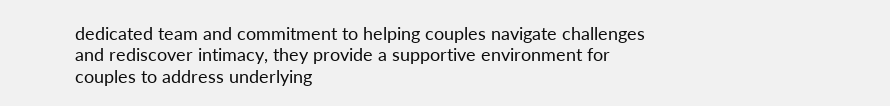dedicated team and commitment to helping couples navigate challenges and rediscover intimacy, they provide a supportive environment for couples to address underlying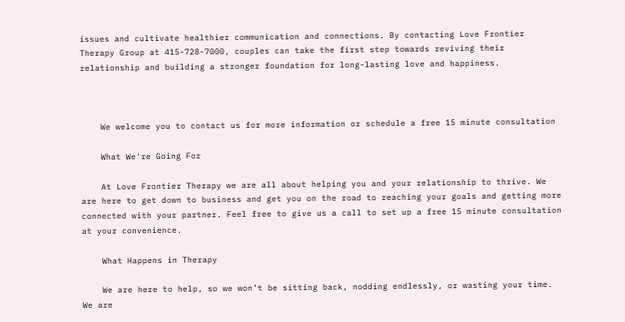issues and cultivate healthier communication and connections. By contacting Love Frontier Therapy Group at 415-728-7000, couples can take the first step towards reviving their relationship and building a stronger foundation for long-lasting love and happiness.



    We welcome you to contact us for more information or schedule a free 15 minute consultation

    What We're Going For

    At Love Frontier Therapy we are all about helping you and your relationship to thrive. We are here to get down to business and get you on the road to reaching your goals and getting more connected with your partner. Feel free to give us a call to set up a free 15 minute consultation at your convenience.

    What Happens in Therapy

    We are here to help, so we won’t be sitting back, nodding endlessly, or wasting your time. We are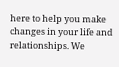here to help you make changes in your life and relationships. We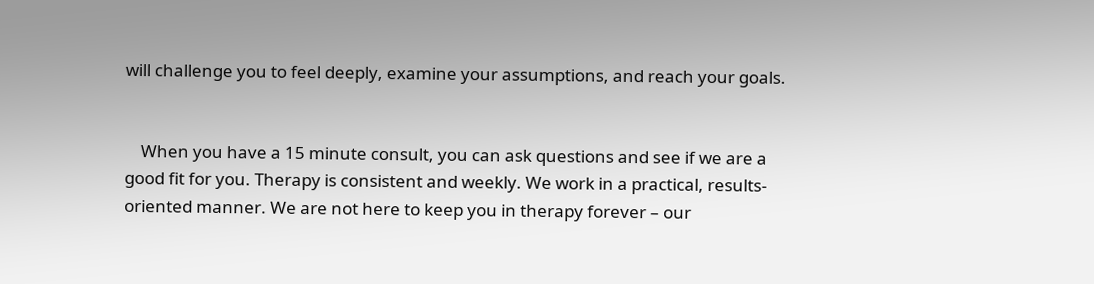will challenge you to feel deeply, examine your assumptions, and reach your goals.


    When you have a 15 minute consult, you can ask questions and see if we are a good fit for you. Therapy is consistent and weekly. We work in a practical, results-oriented manner. We are not here to keep you in therapy forever – our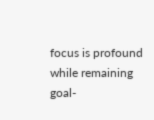focus is profound while remaining goal-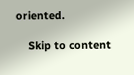oriented.

    Skip to content